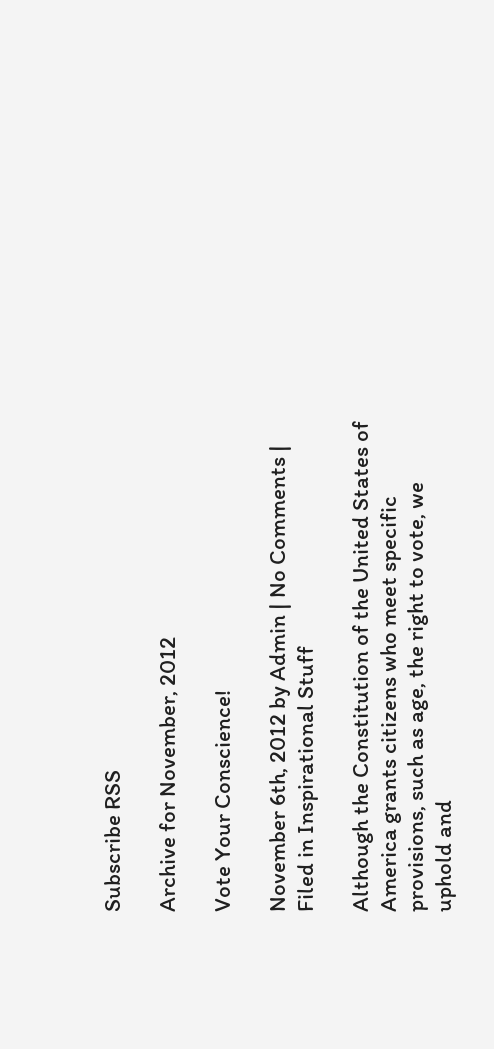Subscribe RSS

Archive for November, 2012

Vote Your Conscience!

November 6th, 2012 by Admin | No Comments | Filed in Inspirational Stuff

Although the Constitution of the United States of America grants citizens who meet specific provisions, such as age, the right to vote, we uphold and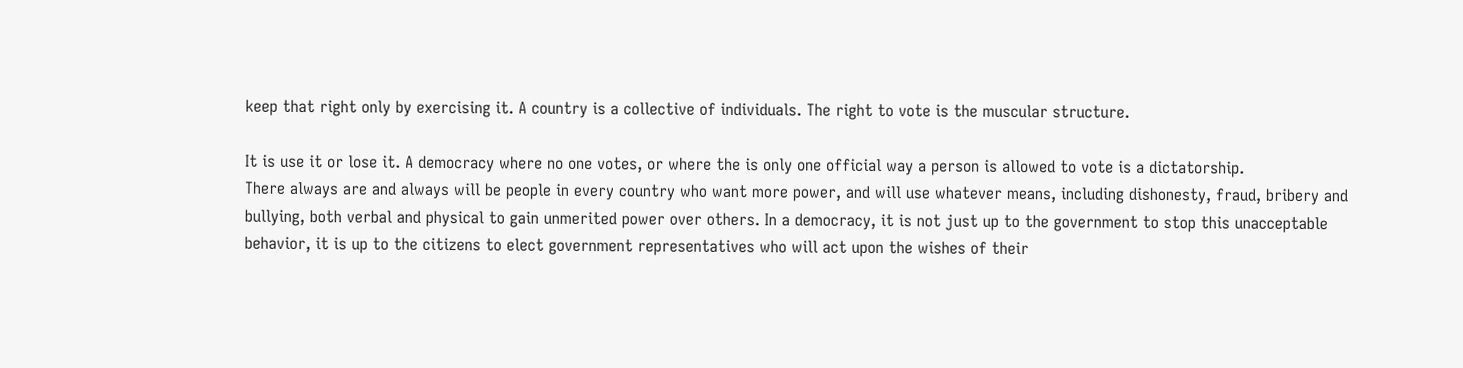keep that right only by exercising it. A country is a collective of individuals. The right to vote is the muscular structure.

It is use it or lose it. A democracy where no one votes, or where the is only one official way a person is allowed to vote is a dictatorship.
There always are and always will be people in every country who want more power, and will use whatever means, including dishonesty, fraud, bribery and bullying, both verbal and physical to gain unmerited power over others. In a democracy, it is not just up to the government to stop this unacceptable behavior, it is up to the citizens to elect government representatives who will act upon the wishes of their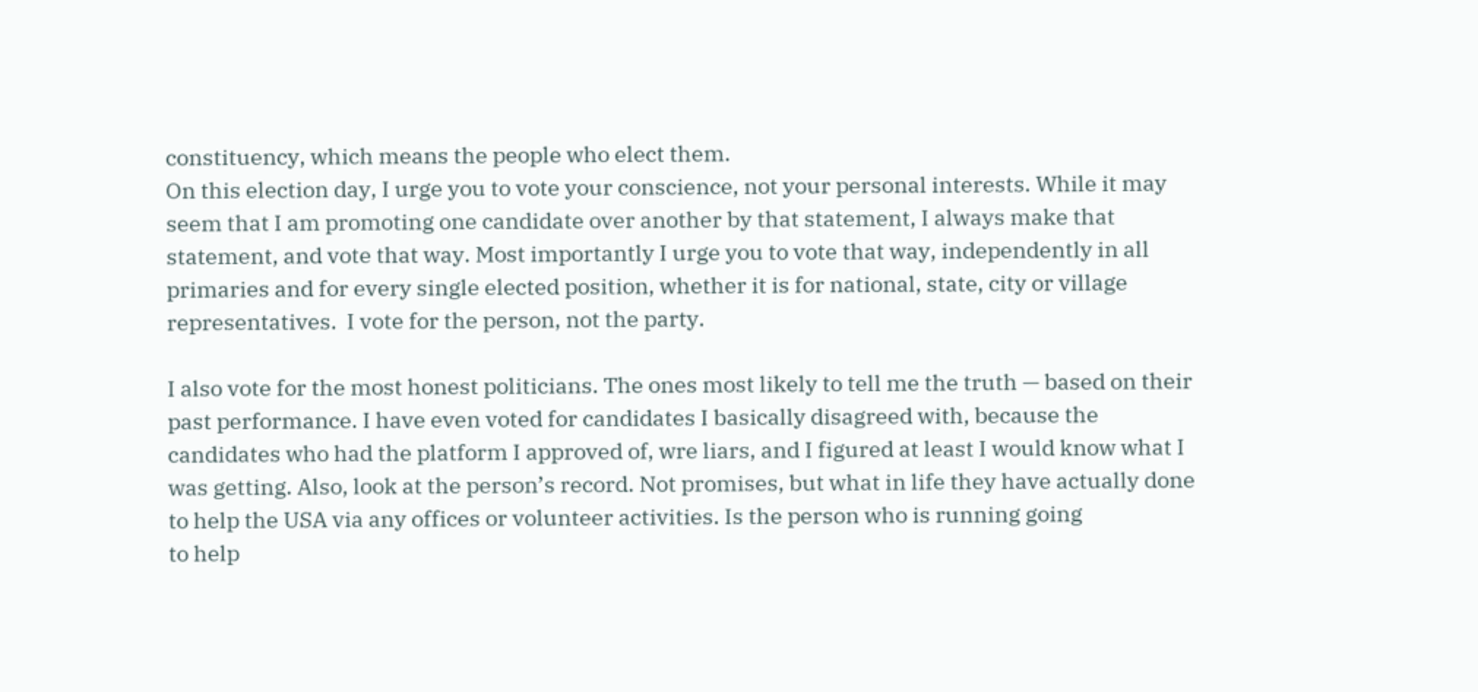constituency, which means the people who elect them.
On this election day, I urge you to vote your conscience, not your personal interests. While it may seem that I am promoting one candidate over another by that statement, I always make that statement, and vote that way. Most importantly I urge you to vote that way, independently in all primaries and for every single elected position, whether it is for national, state, city or village representatives.  I vote for the person, not the party.

I also vote for the most honest politicians. The ones most likely to tell me the truth — based on their past performance. I have even voted for candidates I basically disagreed with, because the candidates who had the platform I approved of, wre liars, and I figured at least I would know what I was getting. Also, look at the person’s record. Not promises, but what in life they have actually done to help the USA via any offices or volunteer activities. Is the person who is running going
to help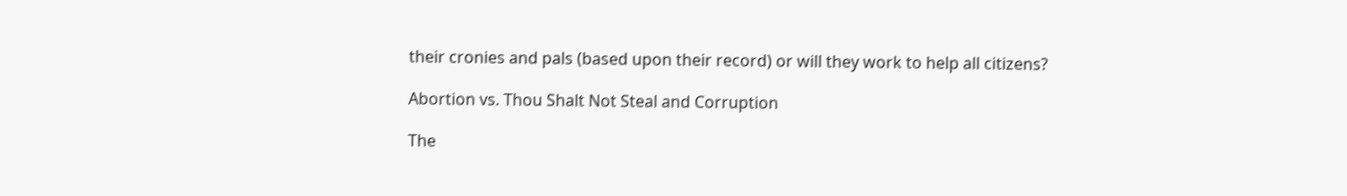their cronies and pals (based upon their record) or will they work to help all citizens?

Abortion vs. Thou Shalt Not Steal and Corruption

The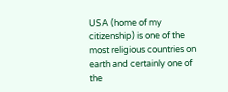USA (home of my citizenship) is one of the most religious countries on earth and certainly one of the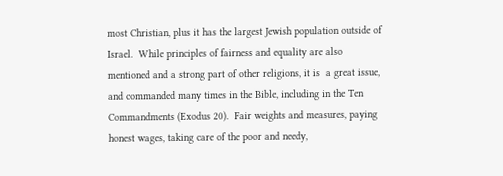most Christian, plus it has the largest Jewish population outside of Israel.  While principles of fairness and equality are also mentioned and a strong part of other religions, it is  a great issue, and commanded many times in the Bible, including in the Ten Commandments (Exodus 20).  Fair weights and measures, paying honest wages, taking care of the poor and needy,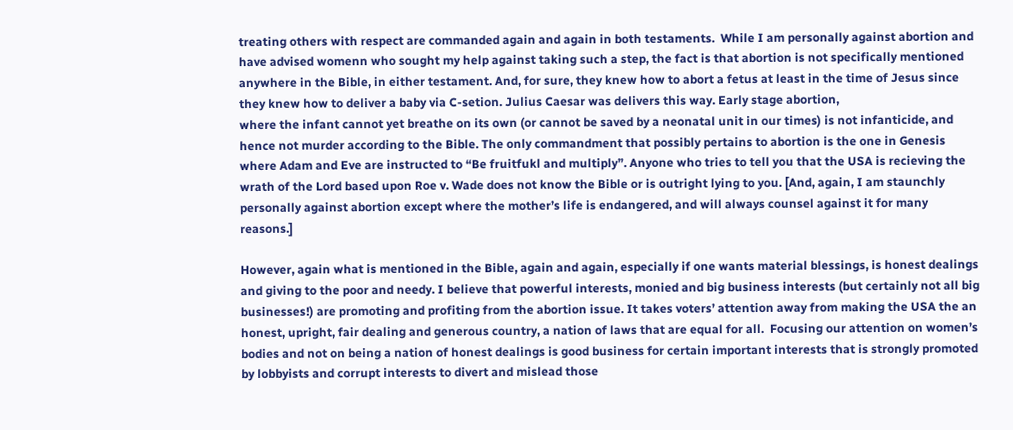treating others with respect are commanded again and again in both testaments.  While I am personally against abortion and have advised womenn who sought my help against taking such a step, the fact is that abortion is not specifically mentioned anywhere in the Bible, in either testament. And, for sure, they knew how to abort a fetus at least in the time of Jesus since they knew how to deliver a baby via C-setion. Julius Caesar was delivers this way. Early stage abortion,
where the infant cannot yet breathe on its own (or cannot be saved by a neonatal unit in our times) is not infanticide, and hence not murder according to the Bible. The only commandment that possibly pertains to abortion is the one in Genesis where Adam and Eve are instructed to “Be fruitfukl and multiply”. Anyone who tries to tell you that the USA is recieving the wrath of the Lord based upon Roe v. Wade does not know the Bible or is outright lying to you. [And, again, I am staunchly personally against abortion except where the mother’s life is endangered, and will always counsel against it for many reasons.]

However, again what is mentioned in the Bible, again and again, especially if one wants material blessings, is honest dealings and giving to the poor and needy. I believe that powerful interests, monied and big business interests (but certainly not all big businesses!) are promoting and profiting from the abortion issue. It takes voters’ attention away from making the USA the an honest, upright, fair dealing and generous country, a nation of laws that are equal for all.  Focusing our attention on women’s  bodies and not on being a nation of honest dealings is good business for certain important interests that is strongly promoted by lobbyists and corrupt interests to divert and mislead those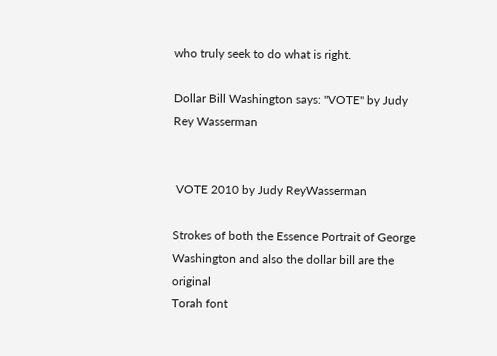who truly seek to do what is right.

Dollar Bill Washington says: "VOTE" by Judy Rey Wasserman


 VOTE 2010 by Judy ReyWasserman

Strokes of both the Essence Portrait of George Washington and also the dollar bill are the original
Torah font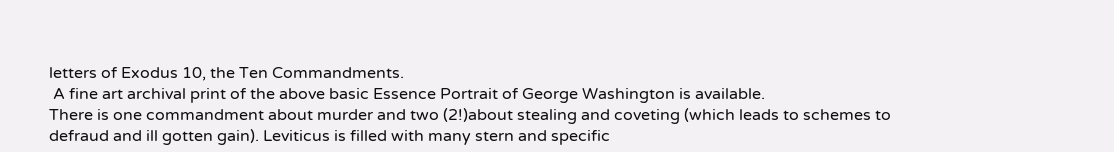letters of Exodus 10, the Ten Commandments.
 A fine art archival print of the above basic Essence Portrait of George Washington is available.
There is one commandment about murder and two (2!)about stealing and coveting (which leads to schemes to defraud and ill gotten gain). Leviticus is filled with many stern and specific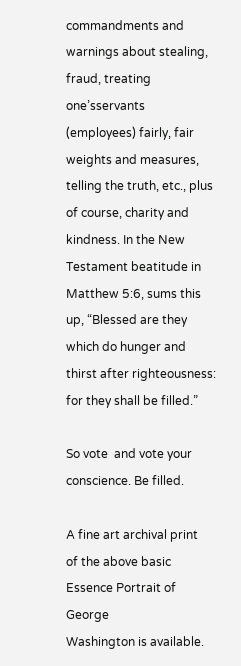commandments and warnings about stealing, fraud, treating one’sservants (employees) fairly, fair weights and measures, telling the truth, etc., plus of course, charity and kindness. In the New Testament beatitude in Matthew 5:6, sums this up, “Blessed are they which do hunger and thirst after righteousness: for they shall be filled.”

So vote  and vote your conscience. Be filled.

A fine art archival print
of the above basic Essence Portrait of George
Washington is available.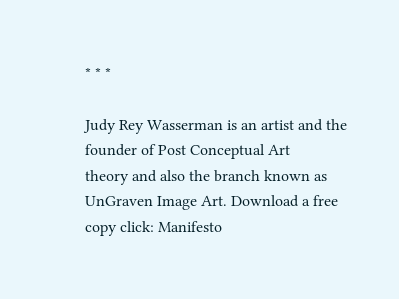* * *

Judy Rey Wasserman is an artist and the founder of Post Conceptual Art
theory and also the branch known as UnGraven Image Art. Download a free
copy click: Manifesto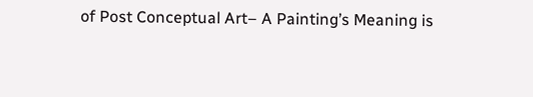of Post Conceptual Art– A Painting’s Meaning is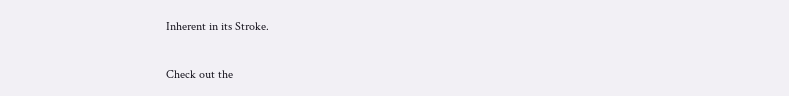Inherent in its Stroke.

Check out the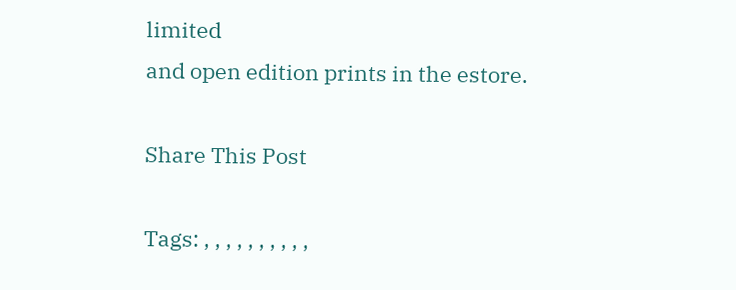limited
and open edition prints in the estore.

Share This Post

Tags: , , , , , , , , , ,